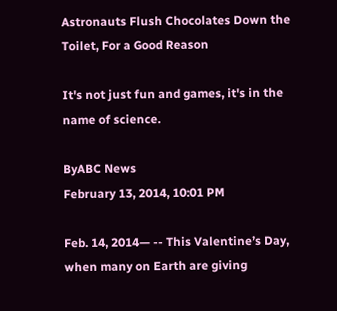Astronauts Flush Chocolates Down the Toilet, For a Good Reason

It's not just fun and games, it's in the name of science.

ByABC News
February 13, 2014, 10:01 PM

Feb. 14, 2014— -- This Valentine’s Day, when many on Earth are giving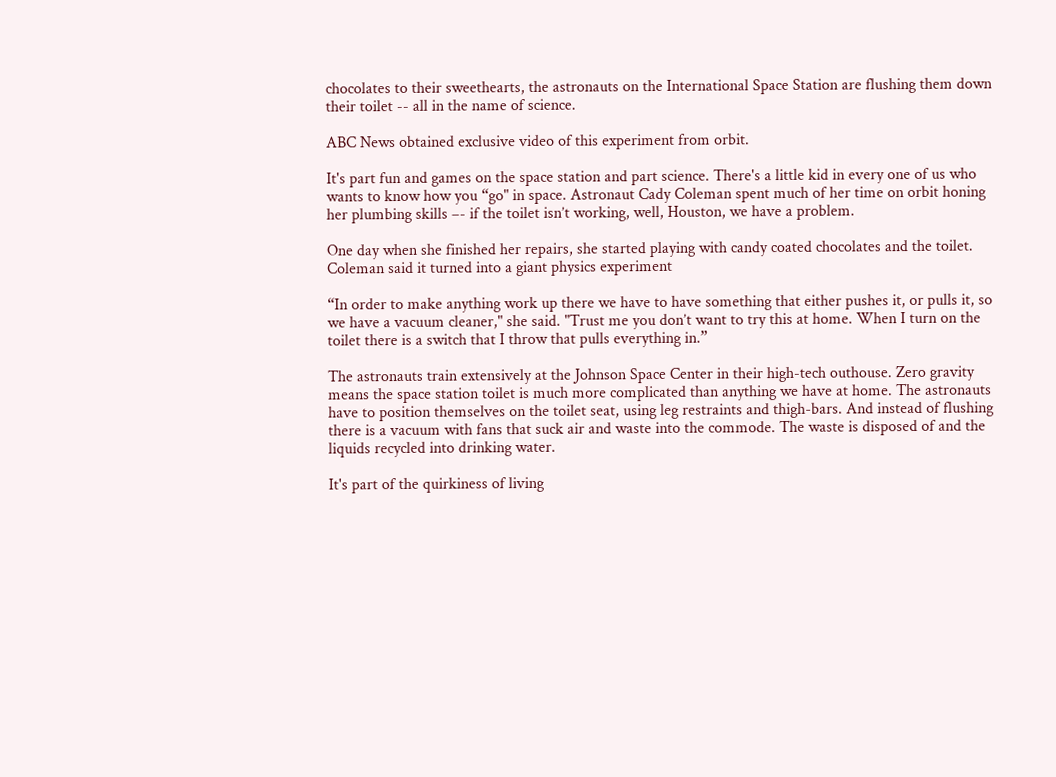chocolates to their sweethearts, the astronauts on the International Space Station are flushing them down their toilet -- all in the name of science.

ABC News obtained exclusive video of this experiment from orbit.

It's part fun and games on the space station and part science. There's a little kid in every one of us who wants to know how you “go" in space. Astronaut Cady Coleman spent much of her time on orbit honing her plumbing skills –- if the toilet isn’t working, well, Houston, we have a problem.

One day when she finished her repairs, she started playing with candy coated chocolates and the toilet. Coleman said it turned into a giant physics experiment

“In order to make anything work up there we have to have something that either pushes it, or pulls it, so we have a vacuum cleaner," she said. "Trust me you don’t want to try this at home. When I turn on the toilet there is a switch that I throw that pulls everything in.”

The astronauts train extensively at the Johnson Space Center in their high-tech outhouse. Zero gravity means the space station toilet is much more complicated than anything we have at home. The astronauts have to position themselves on the toilet seat, using leg restraints and thigh-bars. And instead of flushing there is a vacuum with fans that suck air and waste into the commode. The waste is disposed of and the liquids recycled into drinking water.

It's part of the quirkiness of living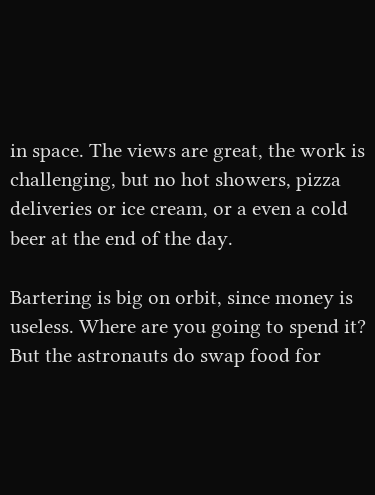in space. The views are great, the work is challenging, but no hot showers, pizza deliveries or ice cream, or a even a cold beer at the end of the day.

Bartering is big on orbit, since money is useless. Where are you going to spend it? But the astronauts do swap food for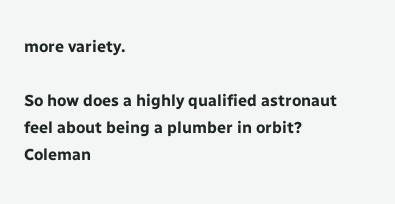more variety.

So how does a highly qualified astronaut feel about being a plumber in orbit? Coleman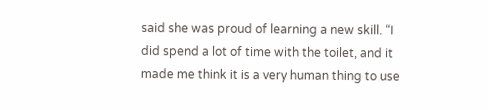said she was proud of learning a new skill. “I did spend a lot of time with the toilet, and it made me think it is a very human thing to use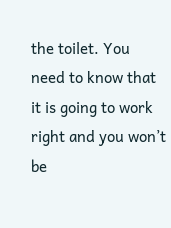the toilet. You need to know that it is going to work right and you won’t be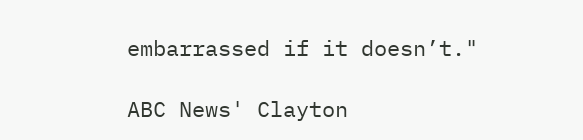embarrassed if it doesn’t."

ABC News' Clayton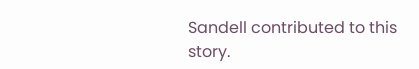Sandell contributed to this story.